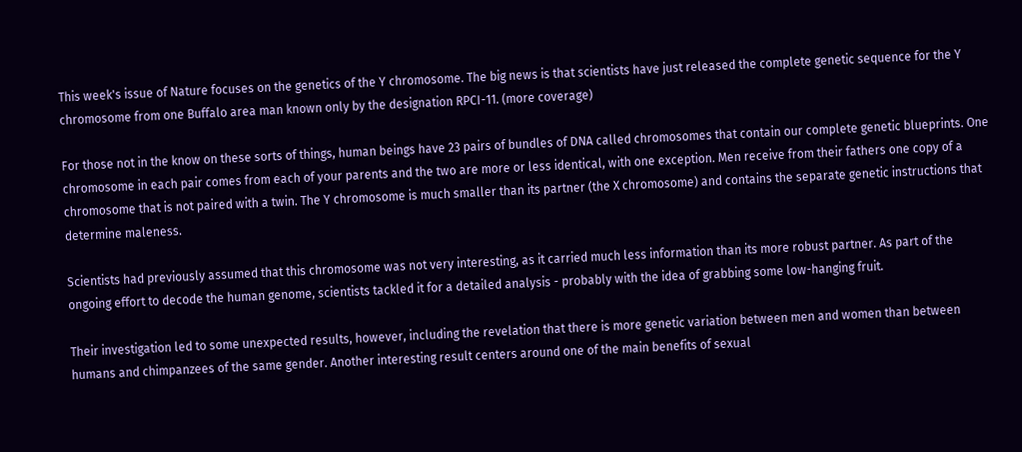This week's issue of Nature focuses on the genetics of the Y chromosome. The big news is that scientists have just released the complete genetic sequence for the Y chromosome from one Buffalo area man known only by the designation RPCI-11. (more coverage)

For those not in the know on these sorts of things, human beings have 23 pairs of bundles of DNA called chromosomes that contain our complete genetic blueprints. One chromosome in each pair comes from each of your parents and the two are more or less identical, with one exception. Men receive from their fathers one copy of a chromosome that is not paired with a twin. The Y chromosome is much smaller than its partner (the X chromosome) and contains the separate genetic instructions that determine maleness.

Scientists had previously assumed that this chromosome was not very interesting, as it carried much less information than its more robust partner. As part of the ongoing effort to decode the human genome, scientists tackled it for a detailed analysis - probably with the idea of grabbing some low-hanging fruit.

Their investigation led to some unexpected results, however, including the revelation that there is more genetic variation between men and women than between humans and chimpanzees of the same gender. Another interesting result centers around one of the main benefits of sexual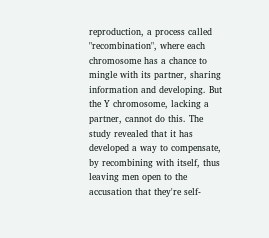reproduction, a process called "recombination", where each chromosome has a chance to mingle with its partner, sharing information and developing. But the Y chromosome, lacking a partner, cannot do this. The study revealed that it has developed a way to compensate, by recombining with itself, thus leaving men open to the accusation that they're self-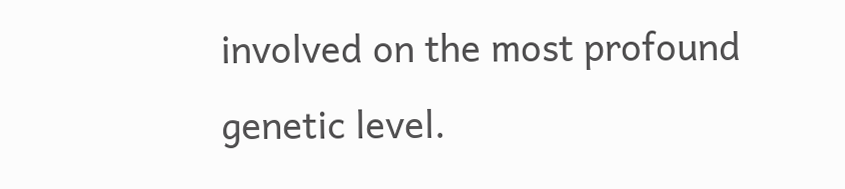involved on the most profound genetic level.